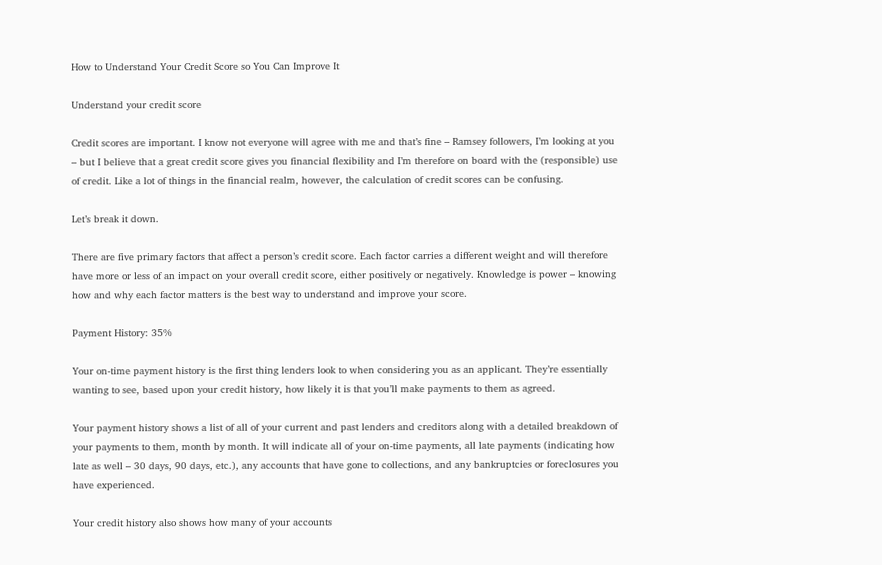How to Understand Your Credit Score so You Can Improve It

Understand your credit score

Credit scores are important. I know not everyone will agree with me and that’s fine – Ramsey followers, I’m looking at you – but I believe that a great credit score gives you financial flexibility and I’m therefore on board with the (responsible) use of credit. Like a lot of things in the financial realm, however, the calculation of credit scores can be confusing.

Let’s break it down.

There are five primary factors that affect a person’s credit score. Each factor carries a different weight and will therefore have more or less of an impact on your overall credit score, either positively or negatively. Knowledge is power – knowing how and why each factor matters is the best way to understand and improve your score.

Payment History: 35%

Your on-time payment history is the first thing lenders look to when considering you as an applicant. They’re essentially wanting to see, based upon your credit history, how likely it is that you’ll make payments to them as agreed.

Your payment history shows a list of all of your current and past lenders and creditors along with a detailed breakdown of your payments to them, month by month. It will indicate all of your on-time payments, all late payments (indicating how late as well – 30 days, 90 days, etc.), any accounts that have gone to collections, and any bankruptcies or foreclosures you have experienced.

Your credit history also shows how many of your accounts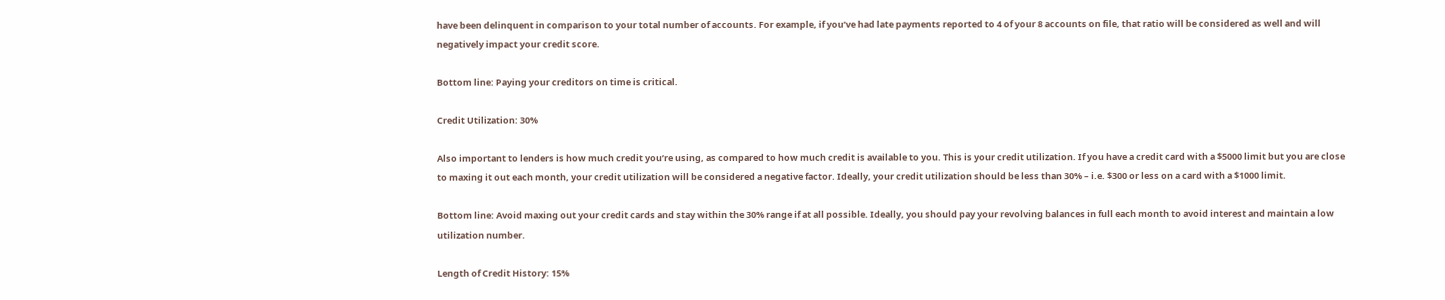have been delinquent in comparison to your total number of accounts. For example, if you’ve had late payments reported to 4 of your 8 accounts on file, that ratio will be considered as well and will negatively impact your credit score.

Bottom line: Paying your creditors on time is critical.

Credit Utilization: 30%

Also important to lenders is how much credit you’re using, as compared to how much credit is available to you. This is your credit utilization. If you have a credit card with a $5000 limit but you are close to maxing it out each month, your credit utilization will be considered a negative factor. Ideally, your credit utilization should be less than 30% – i.e. $300 or less on a card with a $1000 limit.

Bottom line: Avoid maxing out your credit cards and stay within the 30% range if at all possible. Ideally, you should pay your revolving balances in full each month to avoid interest and maintain a low utilization number.

Length of Credit History: 15%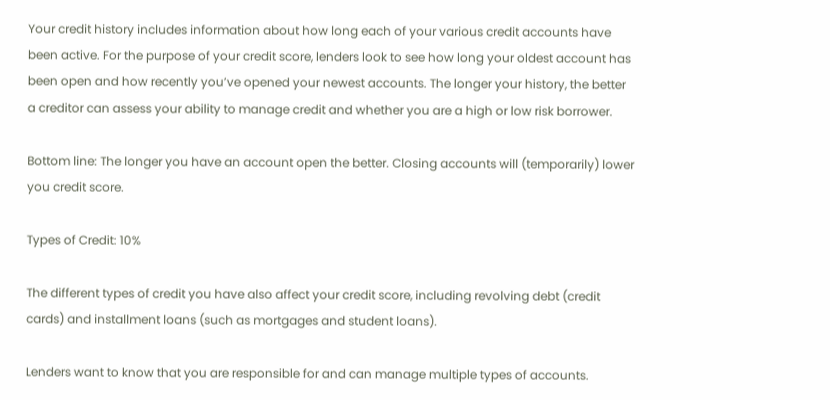Your credit history includes information about how long each of your various credit accounts have been active. For the purpose of your credit score, lenders look to see how long your oldest account has been open and how recently you’ve opened your newest accounts. The longer your history, the better a creditor can assess your ability to manage credit and whether you are a high or low risk borrower.

Bottom line: The longer you have an account open the better. Closing accounts will (temporarily) lower you credit score.

Types of Credit: 10%

The different types of credit you have also affect your credit score, including revolving debt (credit cards) and installment loans (such as mortgages and student loans).

Lenders want to know that you are responsible for and can manage multiple types of accounts.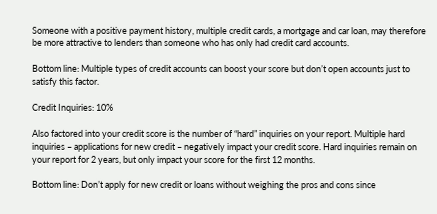Someone with a positive payment history, multiple credit cards, a mortgage and car loan, may therefore be more attractive to lenders than someone who has only had credit card accounts.

Bottom line: Multiple types of credit accounts can boost your score but don’t open accounts just to satisfy this factor.

Credit Inquiries: 10%

Also factored into your credit score is the number of “hard” inquiries on your report. Multiple hard inquiries – applications for new credit – negatively impact your credit score. Hard inquiries remain on your report for 2 years, but only impact your score for the first 12 months.

Bottom line: Don’t apply for new credit or loans without weighing the pros and cons since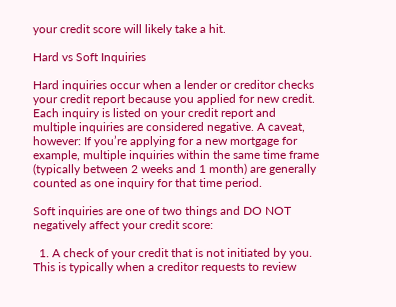your credit score will likely take a hit.

Hard vs Soft Inquiries

Hard inquiries occur when a lender or creditor checks your credit report because you applied for new credit. Each inquiry is listed on your credit report and multiple inquiries are considered negative. A caveat, however: If you’re applying for a new mortgage for example, multiple inquiries within the same time frame (typically between 2 weeks and 1 month) are generally counted as one inquiry for that time period.

Soft inquiries are one of two things and DO NOT negatively affect your credit score:

  1. A check of your credit that is not initiated by you. This is typically when a creditor requests to review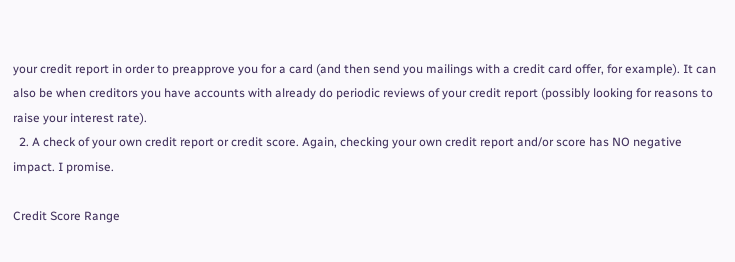your credit report in order to preapprove you for a card (and then send you mailings with a credit card offer, for example). It can also be when creditors you have accounts with already do periodic reviews of your credit report (possibly looking for reasons to raise your interest rate).
  2. A check of your own credit report or credit score. Again, checking your own credit report and/or score has NO negative impact. I promise.

Credit Score Range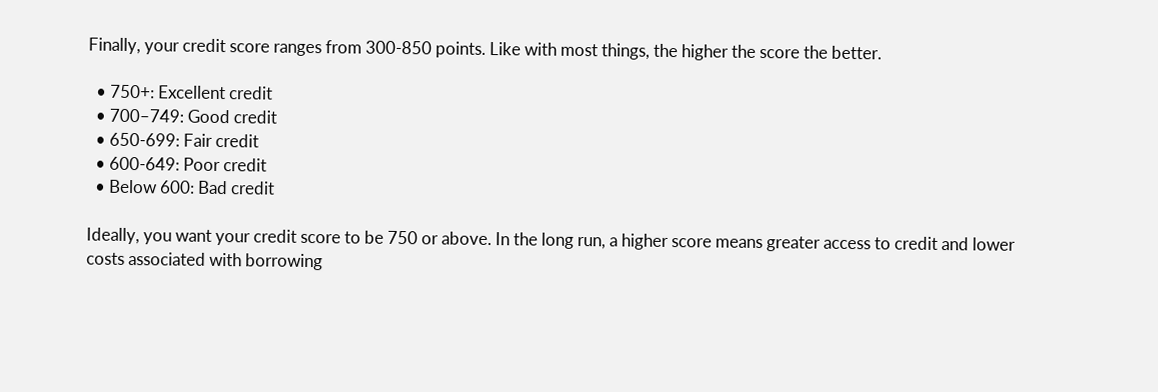Finally, your credit score ranges from 300-850 points. Like with most things, the higher the score the better.

  • 750+: Excellent credit
  • 700–749: Good credit
  • 650-699: Fair credit
  • 600-649: Poor credit
  • Below 600: Bad credit

Ideally, you want your credit score to be 750 or above. In the long run, a higher score means greater access to credit and lower costs associated with borrowing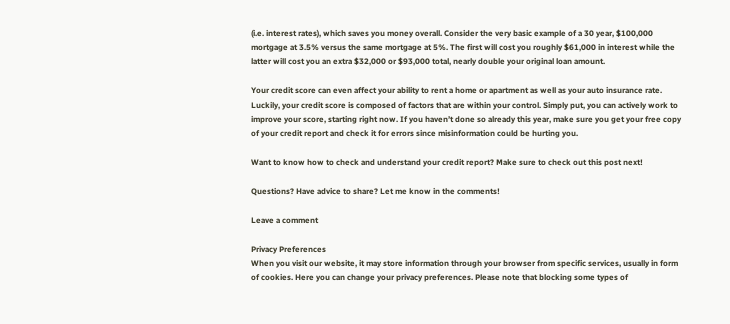(i.e. interest rates), which saves you money overall. Consider the very basic example of a 30 year, $100,000 mortgage at 3.5% versus the same mortgage at 5%. The first will cost you roughly $61,000 in interest while the latter will cost you an extra $32,000 or $93,000 total, nearly double your original loan amount.

Your credit score can even affect your ability to rent a home or apartment as well as your auto insurance rate. Luckily, your credit score is composed of factors that are within your control. Simply put, you can actively work to improve your score, starting right now. If you haven’t done so already this year, make sure you get your free copy of your credit report and check it for errors since misinformation could be hurting you.

Want to know how to check and understand your credit report? Make sure to check out this post next!

Questions? Have advice to share? Let me know in the comments!

Leave a comment

Privacy Preferences
When you visit our website, it may store information through your browser from specific services, usually in form of cookies. Here you can change your privacy preferences. Please note that blocking some types of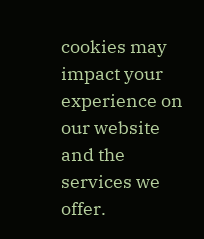cookies may impact your experience on our website and the services we offer.